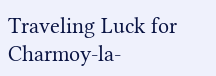Traveling Luck for Charmoy-la-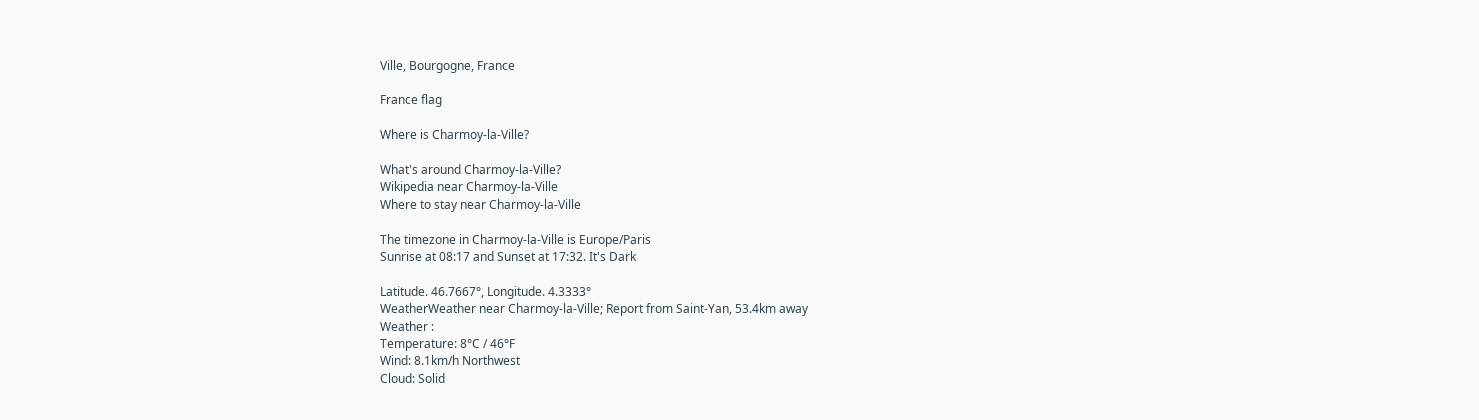Ville, Bourgogne, France

France flag

Where is Charmoy-la-Ville?

What's around Charmoy-la-Ville?
Wikipedia near Charmoy-la-Ville
Where to stay near Charmoy-la-Ville

The timezone in Charmoy-la-Ville is Europe/Paris
Sunrise at 08:17 and Sunset at 17:32. It's Dark

Latitude. 46.7667°, Longitude. 4.3333°
WeatherWeather near Charmoy-la-Ville; Report from Saint-Yan, 53.4km away
Weather :
Temperature: 8°C / 46°F
Wind: 8.1km/h Northwest
Cloud: Solid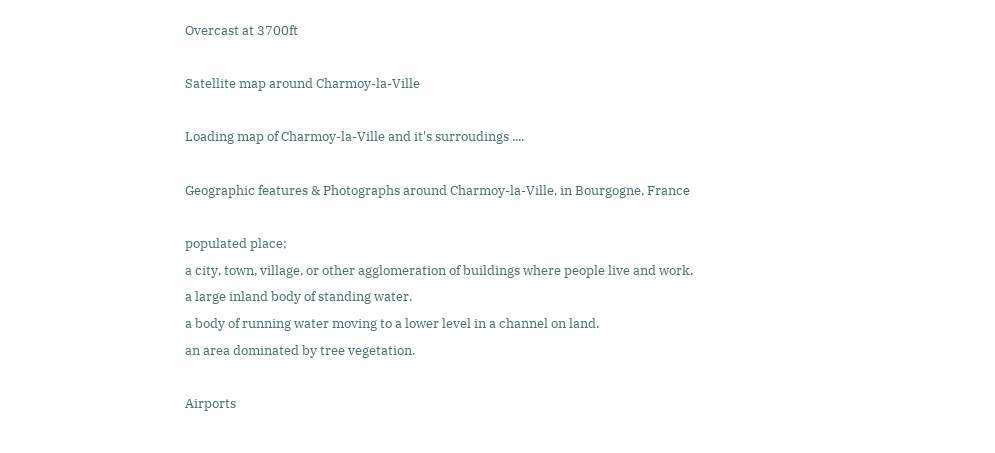Overcast at 3700ft

Satellite map around Charmoy-la-Ville

Loading map of Charmoy-la-Ville and it's surroudings ....

Geographic features & Photographs around Charmoy-la-Ville, in Bourgogne, France

populated place;
a city, town, village, or other agglomeration of buildings where people live and work.
a large inland body of standing water.
a body of running water moving to a lower level in a channel on land.
an area dominated by tree vegetation.

Airports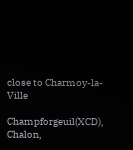close to Charmoy-la-Ville

Champforgeuil(XCD), Chalon,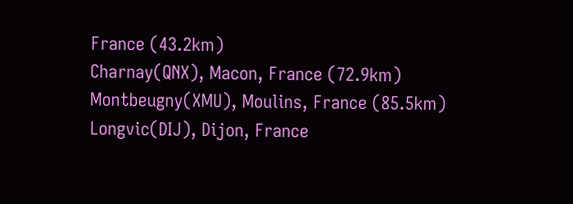France (43.2km)
Charnay(QNX), Macon, France (72.9km)
Montbeugny(XMU), Moulins, France (85.5km)
Longvic(DIJ), Dijon, France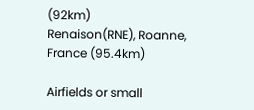(92km)
Renaison(RNE), Roanne, France (95.4km)

Airfields or small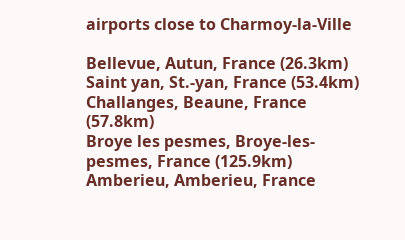airports close to Charmoy-la-Ville

Bellevue, Autun, France (26.3km)
Saint yan, St.-yan, France (53.4km)
Challanges, Beaune, France (57.8km)
Broye les pesmes, Broye-les-pesmes, France (125.9km)
Amberieu, Amberieu, France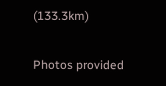(133.3km)

Photos provided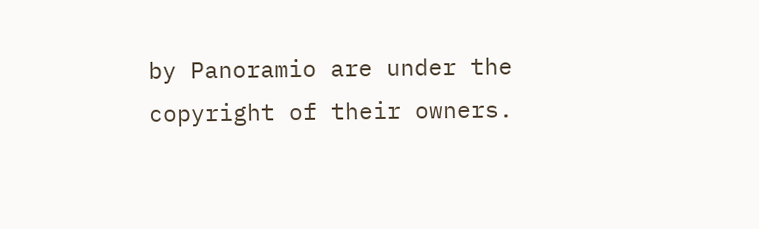by Panoramio are under the copyright of their owners.